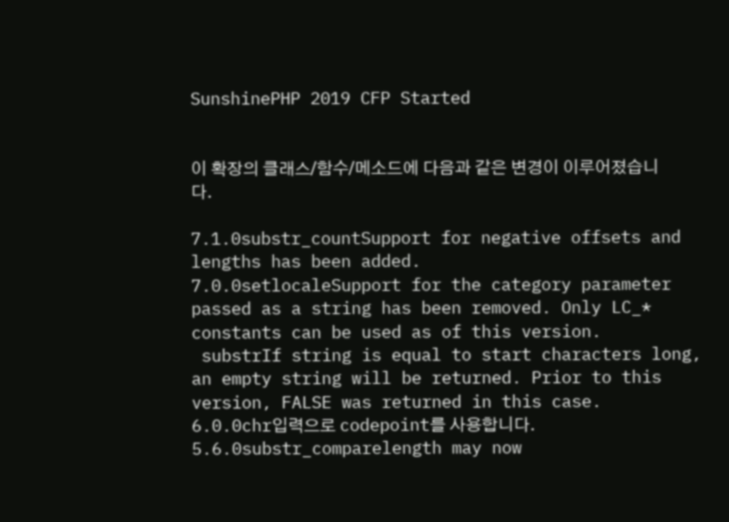SunshinePHP 2019 CFP Started


이 확장의 클래스/함수/메소드에 다음과 같은 변경이 이루어졌습니다.

7.1.0substr_countSupport for negative offsets and lengths has been added.
7.0.0setlocaleSupport for the category parameter passed as a string has been removed. Only LC_* constants can be used as of this version.
 substrIf string is equal to start characters long, an empty string will be returned. Prior to this version, FALSE was returned in this case.
6.0.0chr입력으로 codepoint를 사용합니다.
5.6.0substr_comparelength may now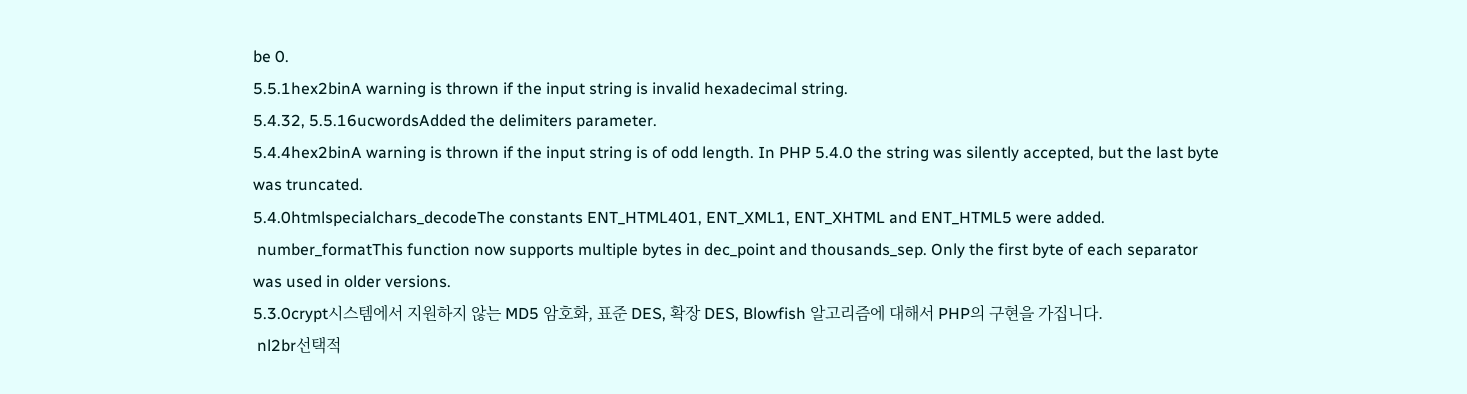be 0.
5.5.1hex2binA warning is thrown if the input string is invalid hexadecimal string.
5.4.32, 5.5.16ucwordsAdded the delimiters parameter.
5.4.4hex2binA warning is thrown if the input string is of odd length. In PHP 5.4.0 the string was silently accepted, but the last byte was truncated.
5.4.0htmlspecialchars_decodeThe constants ENT_HTML401, ENT_XML1, ENT_XHTML and ENT_HTML5 were added.
 number_formatThis function now supports multiple bytes in dec_point and thousands_sep. Only the first byte of each separator was used in older versions.
5.3.0crypt시스템에서 지원하지 않는 MD5 암호화, 표준 DES, 확장 DES, Blowfish 알고리즘에 대해서 PHP의 구현을 가집니다.
 nl2br선택적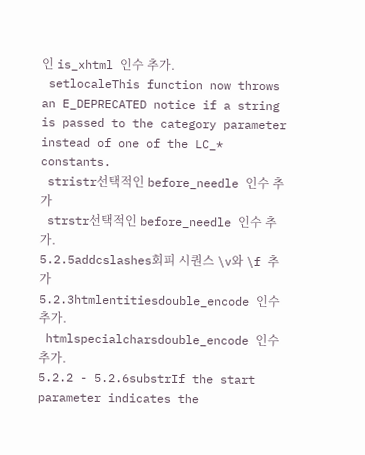인 is_xhtml 인수 추가.
 setlocaleThis function now throws an E_DEPRECATED notice if a string is passed to the category parameter instead of one of the LC_* constants.
 stristr선택적인 before_needle 인수 추가
 strstr선택적인 before_needle 인수 추가.
5.2.5addcslashes회피 시퀀스 \v와 \f 추가
5.2.3htmlentitiesdouble_encode 인수 추가.
 htmlspecialcharsdouble_encode 인수 추가.
5.2.2 - 5.2.6substrIf the start parameter indicates the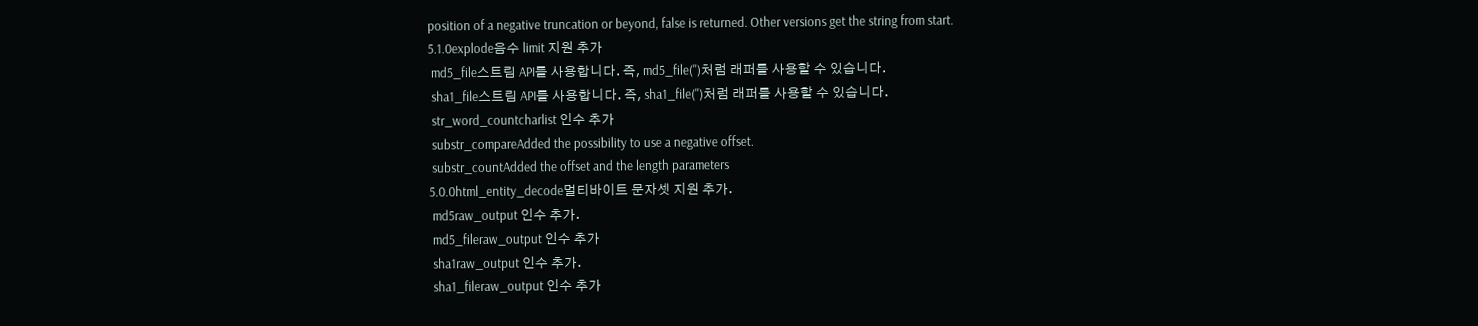position of a negative truncation or beyond, false is returned. Other versions get the string from start.
5.1.0explode음수 limit 지원 추가
 md5_file스트림 API를 사용합니다. 즉, md5_file('')처럼 래퍼를 사용할 수 있습니다.
 sha1_file스트림 API를 사용합니다. 즉, sha1_file('')처럼 래퍼를 사용할 수 있습니다.
 str_word_countcharlist 인수 추가
 substr_compareAdded the possibility to use a negative offset.
 substr_countAdded the offset and the length parameters
5.0.0html_entity_decode멀티바이트 문자셋 지원 추가.
 md5raw_output 인수 추가.
 md5_fileraw_output 인수 추가
 sha1raw_output 인수 추가.
 sha1_fileraw_output 인수 추가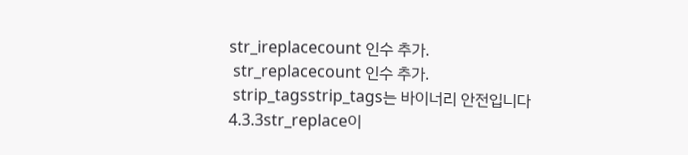str_ireplacecount 인수 추가.
 str_replacecount 인수 추가.
 strip_tagsstrip_tags는 바이너리 안전입니다
4.3.3str_replace이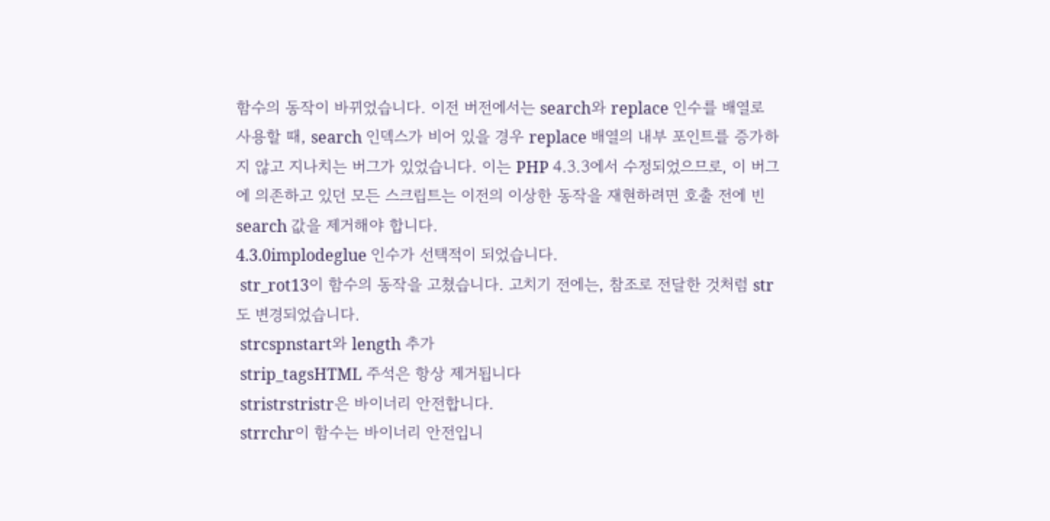함수의 동작이 바뀌었습니다. 이전 버전에서는 search와 replace 인수를 배열로 사용할 때, search 인덱스가 비어 있을 경우 replace 배열의 내부 포인트를 증가하지 않고 지나치는 버그가 있었습니다. 이는 PHP 4.3.3에서 수정되었으므로, 이 버그에 의존하고 있던 모든 스크립트는 이전의 이상한 동작을 재현하려면 호출 전에 빈 search 값을 제거해야 합니다.
4.3.0implodeglue 인수가 선택적이 되었습니다.
 str_rot13이 함수의 동작을 고쳤습니다. 고치기 전에는, 참조로 전달한 것처럼 str도 변경되었습니다.
 strcspnstart와 length 추가
 strip_tagsHTML 주석은 항상 제거됩니다
 stristrstristr은 바이너리 안전합니다.
 strrchr이 함수는 바이너리 안전입니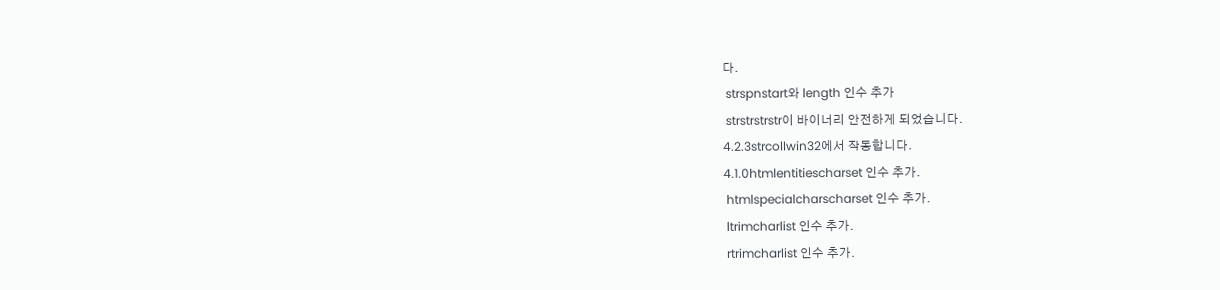다.
 strspnstart와 length 인수 추가
 strstrstrstr이 바이너리 안전하게 되었습니다.
4.2.3strcollwin32에서 작동합니다.
4.1.0htmlentitiescharset 인수 추가.
 htmlspecialcharscharset 인수 추가.
 ltrimcharlist 인수 추가.
 rtrimcharlist 인수 추가.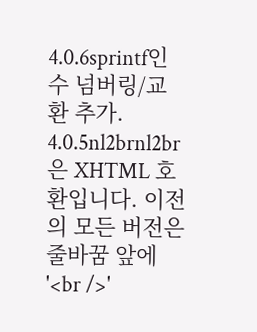4.0.6sprintf인수 넘버링/교환 추가.
4.0.5nl2brnl2br은 XHTML 호환입니다. 이전의 모든 버전은 줄바꿈 앞에 '<br />'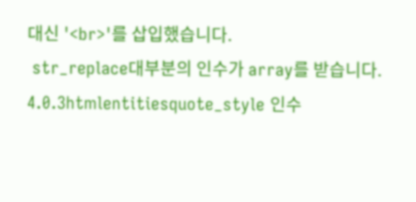대신 '<br>'를 삽입했습니다.
 str_replace대부분의 인수가 array를 받습니다.
4.0.3htmlentitiesquote_style 인수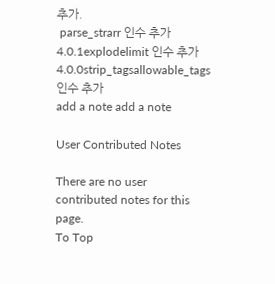추가.
 parse_strarr 인수 추가
4.0.1explodelimit 인수 추가
4.0.0strip_tagsallowable_tags 인수 추가
add a note add a note

User Contributed Notes

There are no user contributed notes for this page.
To Top